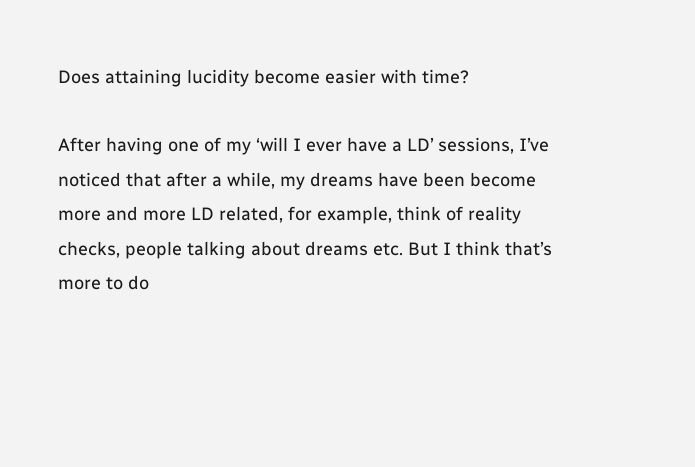Does attaining lucidity become easier with time?

After having one of my ‘will I ever have a LD’ sessions, I’ve noticed that after a while, my dreams have been become more and more LD related, for example, think of reality checks, people talking about dreams etc. But I think that’s more to do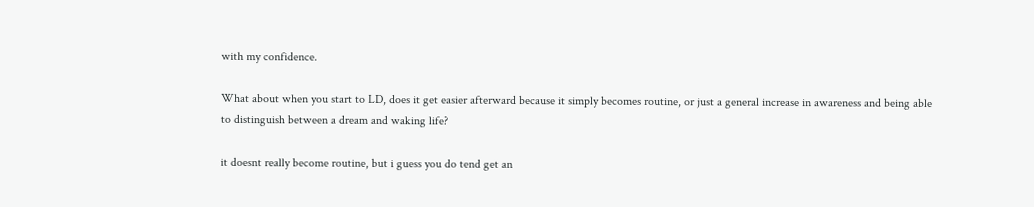with my confidence.

What about when you start to LD, does it get easier afterward because it simply becomes routine, or just a general increase in awareness and being able to distinguish between a dream and waking life?

it doesnt really become routine, but i guess you do tend get an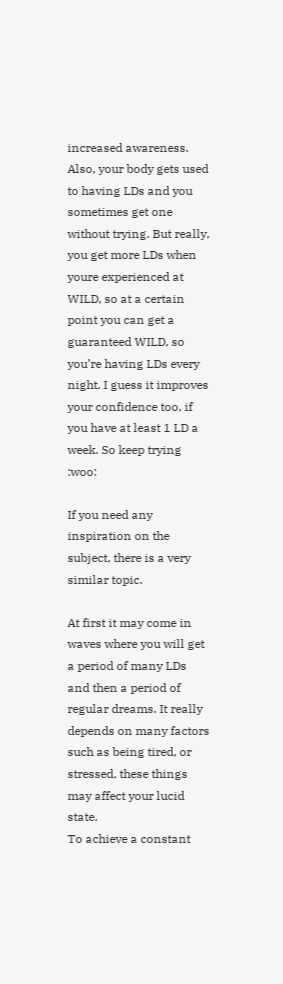increased awareness. Also, your body gets used to having LDs and you sometimes get one without trying. But really, you get more LDs when youre experienced at WILD, so at a certain point you can get a guaranteed WILD, so you’re having LDs every night. I guess it improves your confidence too, if you have at least 1 LD a week. So keep trying :woo:

If you need any inspiration on the subject, there is a very similar topic.

At first it may come in waves where you will get a period of many LDs and then a period of regular dreams. It really depends on many factors such as being tired, or stressed, these things may affect your lucid state.
To achieve a constant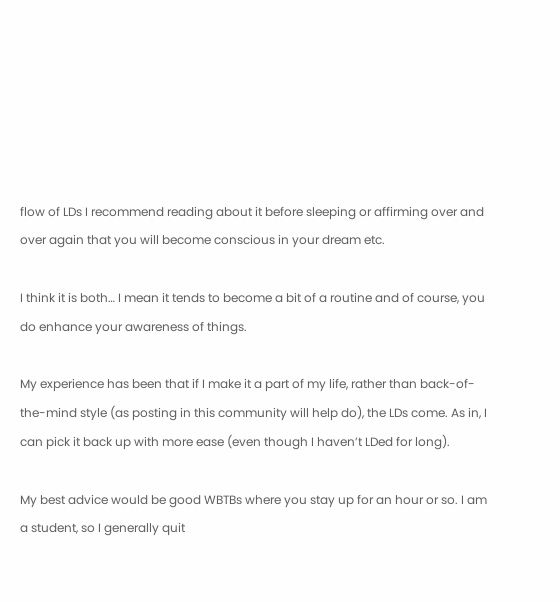flow of LDs I recommend reading about it before sleeping or affirming over and over again that you will become conscious in your dream etc.

I think it is both… I mean it tends to become a bit of a routine and of course, you do enhance your awareness of things.

My experience has been that if I make it a part of my life, rather than back-of-the-mind style (as posting in this community will help do), the LDs come. As in, I can pick it back up with more ease (even though I haven’t LDed for long).

My best advice would be good WBTBs where you stay up for an hour or so. I am a student, so I generally quit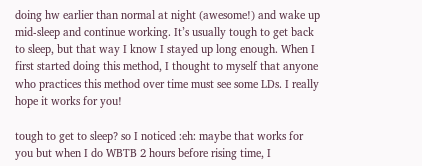doing hw earlier than normal at night (awesome!) and wake up mid-sleep and continue working. It’s usually tough to get back to sleep, but that way I know I stayed up long enough. When I first started doing this method, I thought to myself that anyone who practices this method over time must see some LDs. I really hope it works for you!

tough to get to sleep? so I noticed :eh: maybe that works for you but when I do WBTB 2 hours before rising time, I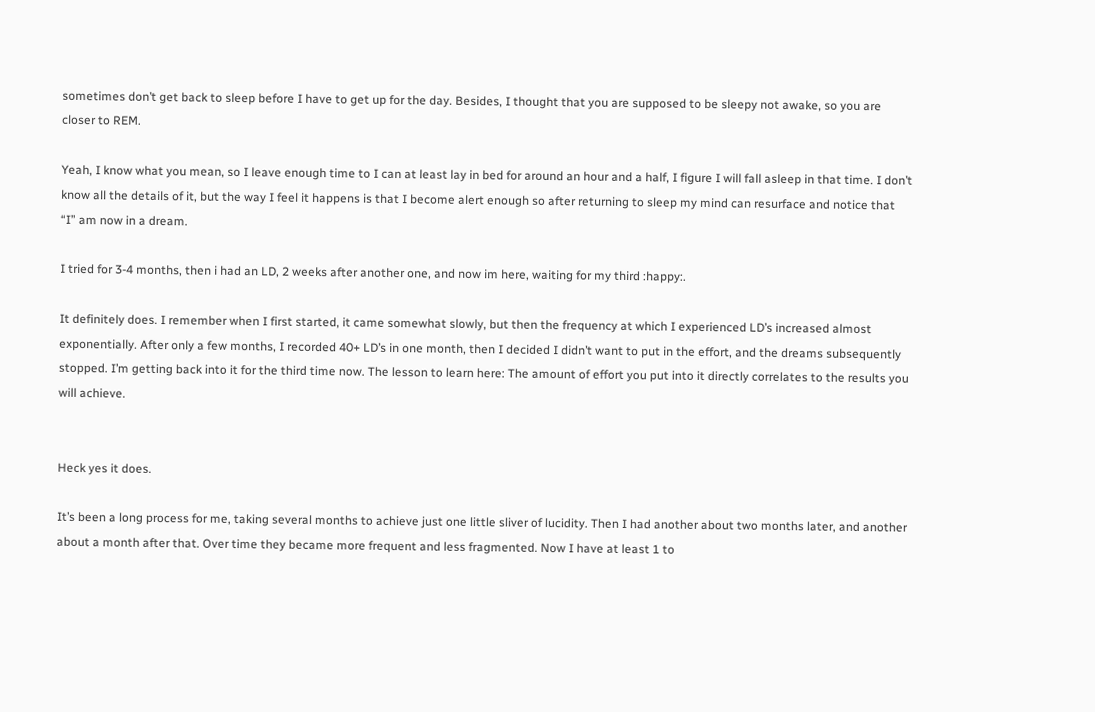sometimes don’t get back to sleep before I have to get up for the day. Besides, I thought that you are supposed to be sleepy not awake, so you are closer to REM.

Yeah, I know what you mean, so I leave enough time to I can at least lay in bed for around an hour and a half, I figure I will fall asleep in that time. I don’t know all the details of it, but the way I feel it happens is that I become alert enough so after returning to sleep my mind can resurface and notice that “I” am now in a dream.

I tried for 3-4 months, then i had an LD, 2 weeks after another one, and now im here, waiting for my third :happy:.

It definitely does. I remember when I first started, it came somewhat slowly, but then the frequency at which I experienced LD’s increased almost exponentially. After only a few months, I recorded 40+ LD’s in one month, then I decided I didn’t want to put in the effort, and the dreams subsequently stopped. I’m getting back into it for the third time now. The lesson to learn here: The amount of effort you put into it directly correlates to the results you will achieve.


Heck yes it does.

It’s been a long process for me, taking several months to achieve just one little sliver of lucidity. Then I had another about two months later, and another about a month after that. Over time they became more frequent and less fragmented. Now I have at least 1 to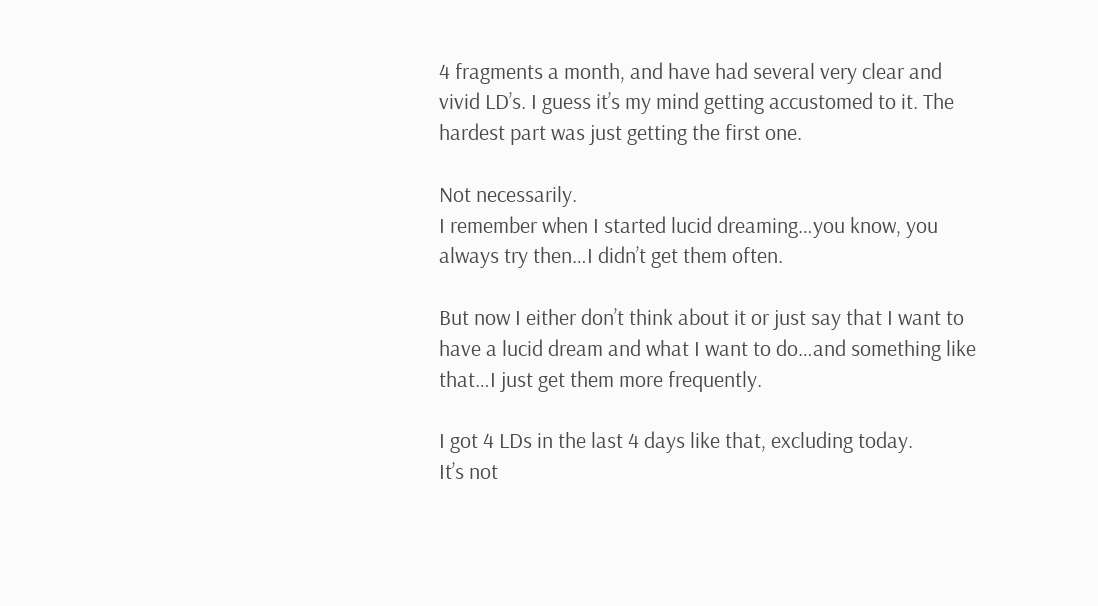4 fragments a month, and have had several very clear and vivid LD’s. I guess it’s my mind getting accustomed to it. The hardest part was just getting the first one.

Not necessarily.
I remember when I started lucid dreaming…you know, you always try then…I didn’t get them often.

But now I either don’t think about it or just say that I want to have a lucid dream and what I want to do…and something like that…I just get them more frequently.

I got 4 LDs in the last 4 days like that, excluding today.
It’s not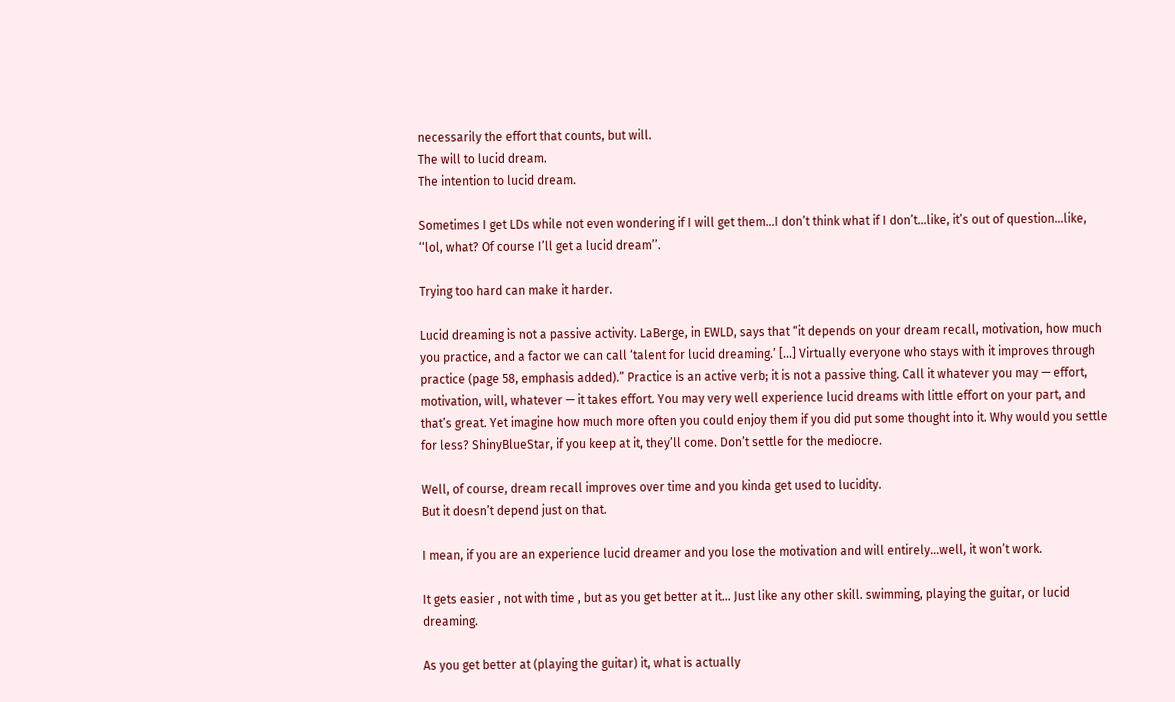necessarily the effort that counts, but will.
The will to lucid dream.
The intention to lucid dream.

Sometimes I get LDs while not even wondering if I will get them…I don’t think what if I don’t…like, it’s out of question…like, ‘‘lol, what? Of course I’ll get a lucid dream’’.

Trying too hard can make it harder.

Lucid dreaming is not a passive activity. LaBerge, in EWLD, says that “it depends on your dream recall, motivation, how much you practice, and a factor we can call ‘talent for lucid dreaming.’ […] Virtually everyone who stays with it improves through practice (page 58, emphasis added).” Practice is an active verb; it is not a passive thing. Call it whatever you may — effort, motivation, will, whatever — it takes effort. You may very well experience lucid dreams with little effort on your part, and that’s great. Yet imagine how much more often you could enjoy them if you did put some thought into it. Why would you settle for less? ShinyBlueStar, if you keep at it, they’ll come. Don’t settle for the mediocre.

Well, of course, dream recall improves over time and you kinda get used to lucidity.
But it doesn’t depend just on that.

I mean, if you are an experience lucid dreamer and you lose the motivation and will entirely…well, it won’t work.

It gets easier , not with time , but as you get better at it… Just like any other skill. swimming, playing the guitar, or lucid dreaming.

As you get better at (playing the guitar) it, what is actually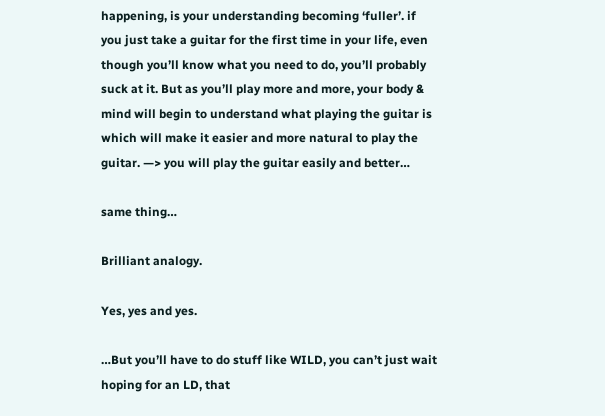happening, is your understanding becoming ‘fuller’. if you just take a guitar for the first time in your life, even though you’ll know what you need to do, you’ll probably suck at it. But as you’ll play more and more, your body & mind will begin to understand what playing the guitar is which will make it easier and more natural to play the guitar. —> you will play the guitar easily and better…

same thing…

Brilliant analogy.

Yes, yes and yes.

…But you’ll have to do stuff like WILD, you can’t just wait hoping for an LD, that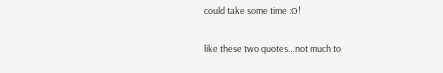could take some time :O!

like these two quotes…not much to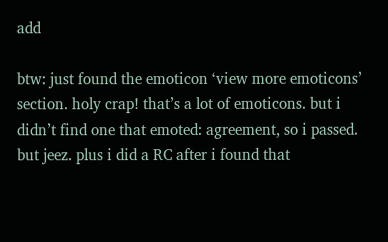add

btw: just found the emoticon ‘view more emoticons’ section. holy crap! that’s a lot of emoticons. but i didn’t find one that emoted: agreement, so i passed. but jeez. plus i did a RC after i found that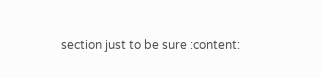section just to be sure :content: